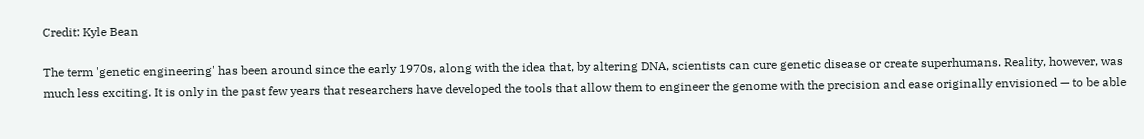Credit: Kyle Bean

The term 'genetic engineering' has been around since the early 1970s, along with the idea that, by altering DNA, scientists can cure genetic disease or create superhumans. Reality, however, was much less exciting. It is only in the past few years that researchers have developed the tools that allow them to engineer the genome with the precision and ease originally envisioned — to be able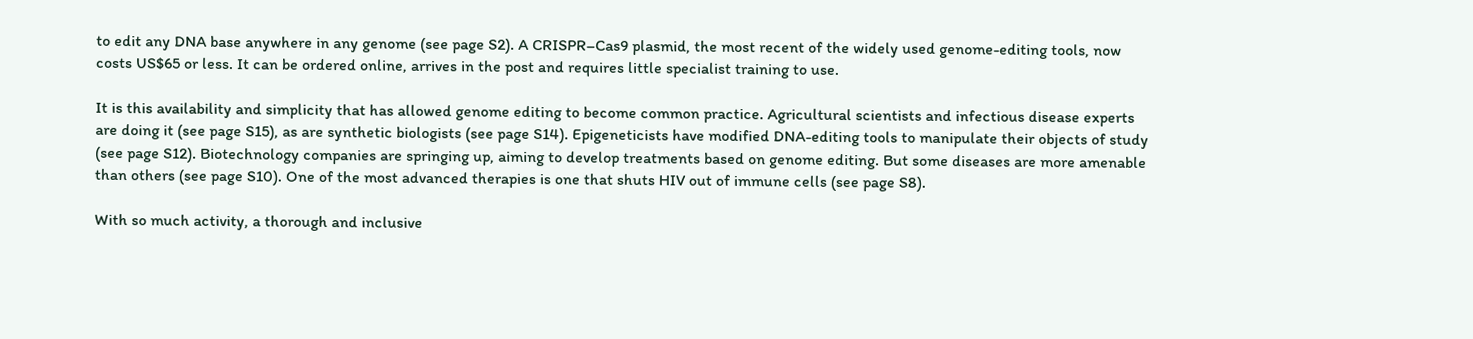to edit any DNA base anywhere in any genome (see page S2). A CRISPR–Cas9 plasmid, the most recent of the widely used genome-editing tools, now costs US$65 or less. It can be ordered online, arrives in the post and requires little specialist training to use.

It is this availability and simplicity that has allowed genome editing to become common practice. Agricultural scientists and infectious disease experts are doing it (see page S15), as are synthetic biologists (see page S14). Epigeneticists have modified DNA-editing tools to manipulate their objects of study (see page S12). Biotechnology companies are springing up, aiming to develop treatments based on genome editing. But some diseases are more amenable than others (see page S10). One of the most advanced therapies is one that shuts HIV out of immune cells (see page S8).

With so much activity, a thorough and inclusive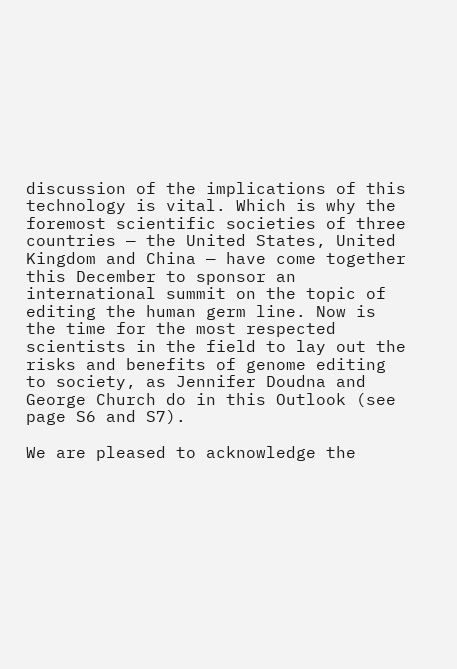discussion of the implications of this technology is vital. Which is why the foremost scientific societies of three countries — the United States, United Kingdom and China — have come together this December to sponsor an international summit on the topic of editing the human germ line. Now is the time for the most respected scientists in the field to lay out the risks and benefits of genome editing to society, as Jennifer Doudna and George Church do in this Outlook (see page S6 and S7).

We are pleased to acknowledge the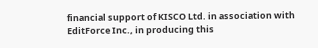financial support of KISCO Ltd. in association with EditForce Inc., in producing this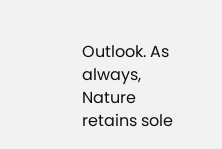Outlook. As always, Nature retains sole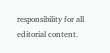responsibility for all editorial content.